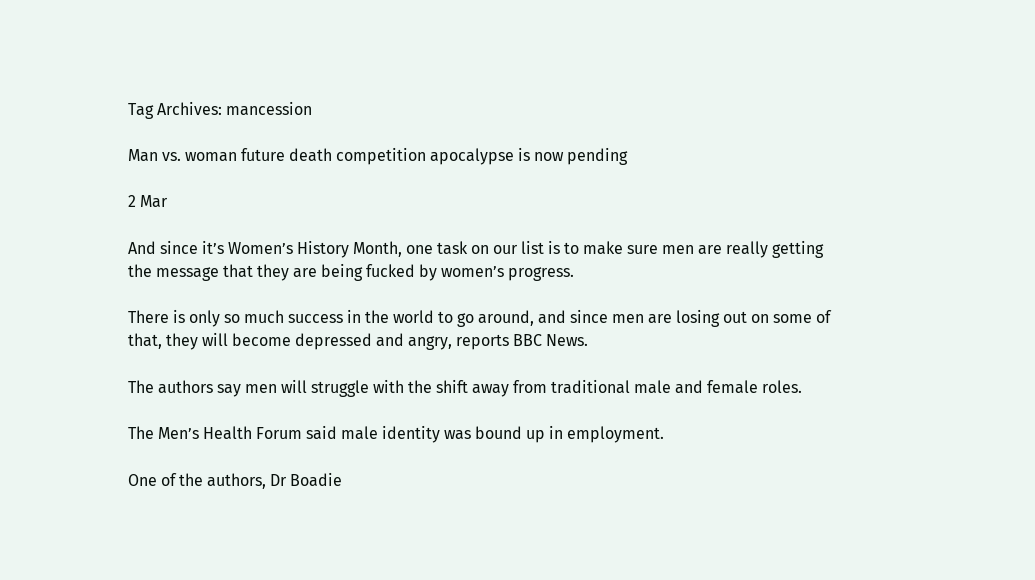Tag Archives: mancession

Man vs. woman future death competition apocalypse is now pending

2 Mar

And since it’s Women’s History Month, one task on our list is to make sure men are really getting the message that they are being fucked by women’s progress.

There is only so much success in the world to go around, and since men are losing out on some of that, they will become depressed and angry, reports BBC News.

The authors say men will struggle with the shift away from traditional male and female roles.

The Men’s Health Forum said male identity was bound up in employment.

One of the authors, Dr Boadie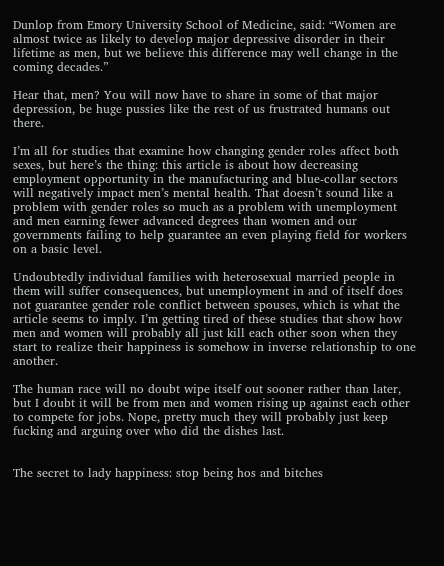Dunlop from Emory University School of Medicine, said: “Women are almost twice as likely to develop major depressive disorder in their lifetime as men, but we believe this difference may well change in the coming decades.”

Hear that, men? You will now have to share in some of that major depression, be huge pussies like the rest of us frustrated humans out there.

I’m all for studies that examine how changing gender roles affect both sexes, but here’s the thing: this article is about how decreasing employment opportunity in the manufacturing and blue-collar sectors will negatively impact men’s mental health. That doesn’t sound like a problem with gender roles so much as a problem with unemployment and men earning fewer advanced degrees than women and our governments failing to help guarantee an even playing field for workers on a basic level.

Undoubtedly individual families with heterosexual married people in them will suffer consequences, but unemployment in and of itself does not guarantee gender role conflict between spouses, which is what the article seems to imply. I’m getting tired of these studies that show how men and women will probably all just kill each other soon when they start to realize their happiness is somehow in inverse relationship to one another.

The human race will no doubt wipe itself out sooner rather than later, but I doubt it will be from men and women rising up against each other to compete for jobs. Nope, pretty much they will probably just keep fucking and arguing over who did the dishes last.


The secret to lady happiness: stop being hos and bitches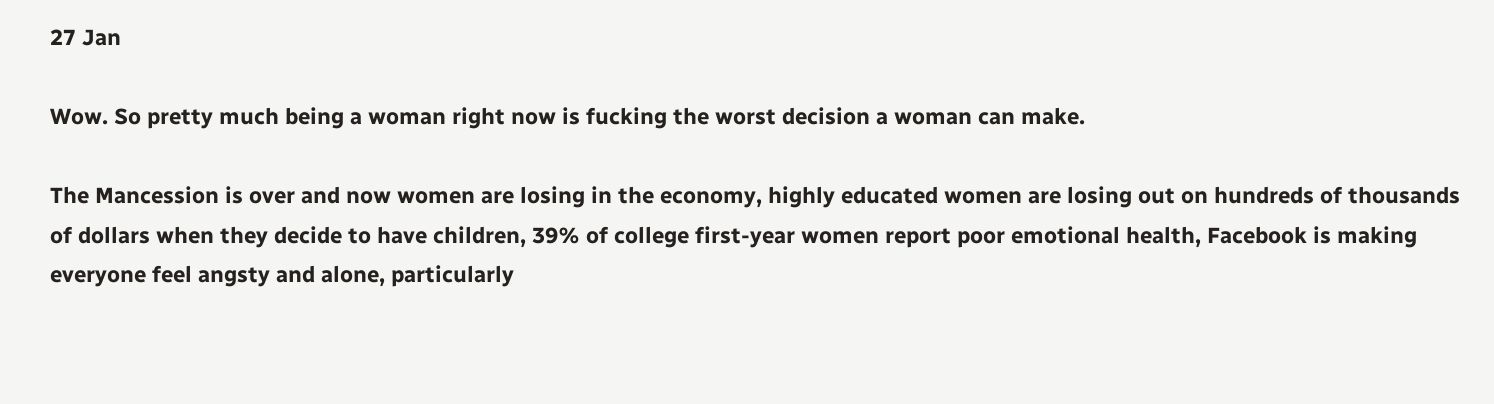27 Jan

Wow. So pretty much being a woman right now is fucking the worst decision a woman can make.

The Mancession is over and now women are losing in the economy, highly educated women are losing out on hundreds of thousands of dollars when they decide to have children, 39% of college first-year women report poor emotional health, Facebook is making everyone feel angsty and alone, particularly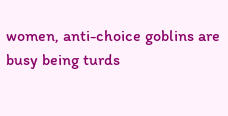women, anti-choice goblins are busy being turds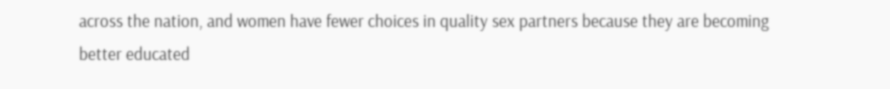across the nation, and women have fewer choices in quality sex partners because they are becoming better educated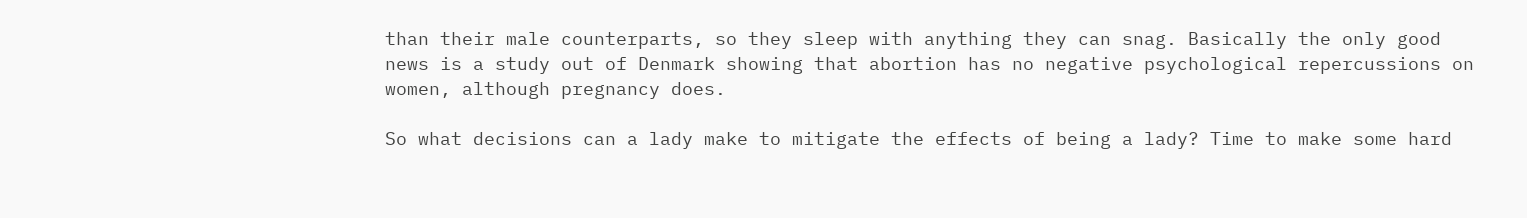than their male counterparts, so they sleep with anything they can snag. Basically the only good news is a study out of Denmark showing that abortion has no negative psychological repercussions on women, although pregnancy does.

So what decisions can a lady make to mitigate the effects of being a lady? Time to make some hard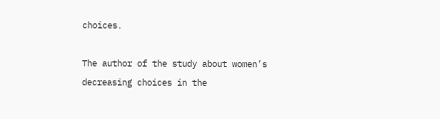choices.

The author of the study about women’s decreasing choices in the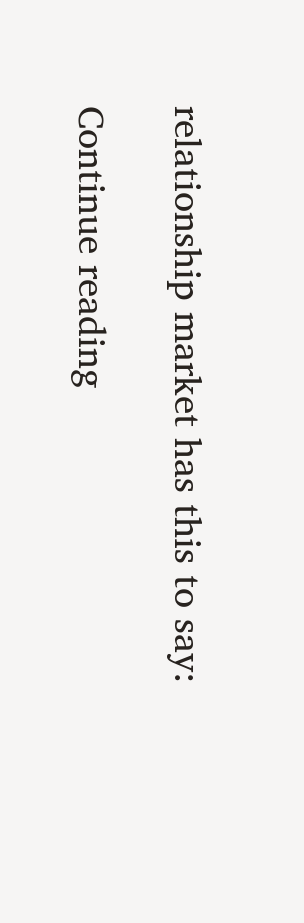relationship market has this to say:

Continue reading